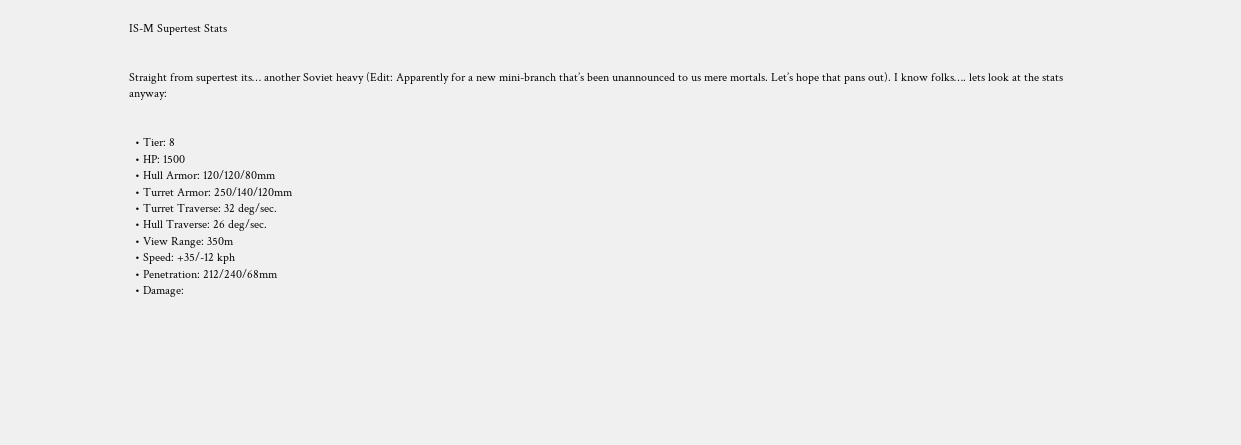IS-M Supertest Stats


Straight from supertest its… another Soviet heavy (Edit: Apparently for a new mini-branch that’s been unannounced to us mere mortals. Let’s hope that pans out). I know folks…. lets look at the stats anyway:


  • Tier: 8
  • HP: 1500
  • Hull Armor: 120/120/80mm
  • Turret Armor: 250/140/120mm
  • Turret Traverse: 32 deg/sec.
  • Hull Traverse: 26 deg/sec.
  • View Range: 350m
  • Speed: +35/-12 kph
  • Penetration: 212/240/68mm
  • Damage: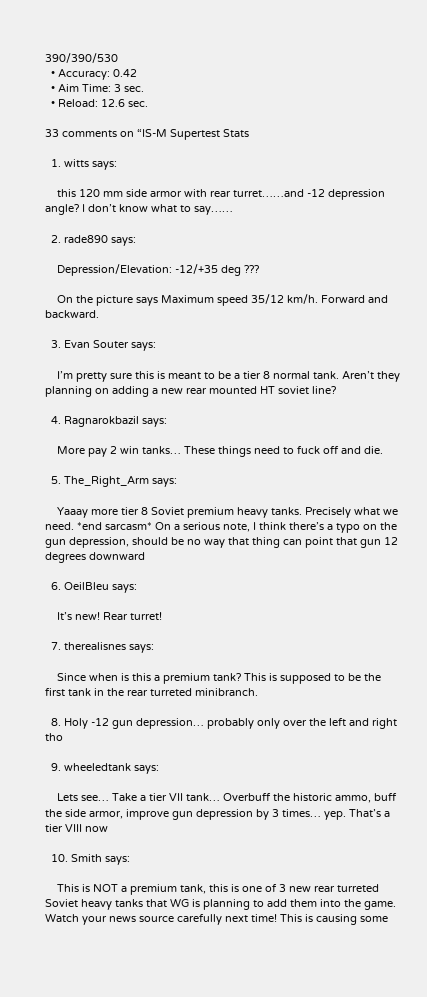390/390/530
  • Accuracy: 0.42
  • Aim Time: 3 sec.
  • Reload: 12.6 sec.

33 comments on “IS-M Supertest Stats

  1. witts says:

    this 120 mm side armor with rear turret……and -12 depression angle? I don’t know what to say……

  2. rade890 says:

    Depression/Elevation: -12/+35 deg ???

    On the picture says Maximum speed 35/12 km/h. Forward and backward.

  3. Evan Souter says:

    I’m pretty sure this is meant to be a tier 8 normal tank. Aren’t they planning on adding a new rear mounted HT soviet line?

  4. Ragnarokbazil says:

    More pay 2 win tanks… These things need to fuck off and die.

  5. The_Right_Arm says:

    Yaaay more tier 8 Soviet premium heavy tanks. Precisely what we need. *end sarcasm* On a serious note, I think there’s a typo on the gun depression, should be no way that thing can point that gun 12 degrees downward

  6. OeilBleu says:

    It’s new! Rear turret!

  7. therealisnes says:

    Since when is this a premium tank? This is supposed to be the first tank in the rear turreted minibranch.

  8. Holy -12 gun depression… probably only over the left and right tho

  9. wheeledtank says:

    Lets see… Take a tier VII tank… Overbuff the historic ammo, buff the side armor, improve gun depression by 3 times… yep. That’s a tier VIII now

  10. Smith says:

    This is NOT a premium tank, this is one of 3 new rear turreted Soviet heavy tanks that WG is planning to add them into the game. Watch your news source carefully next time! This is causing some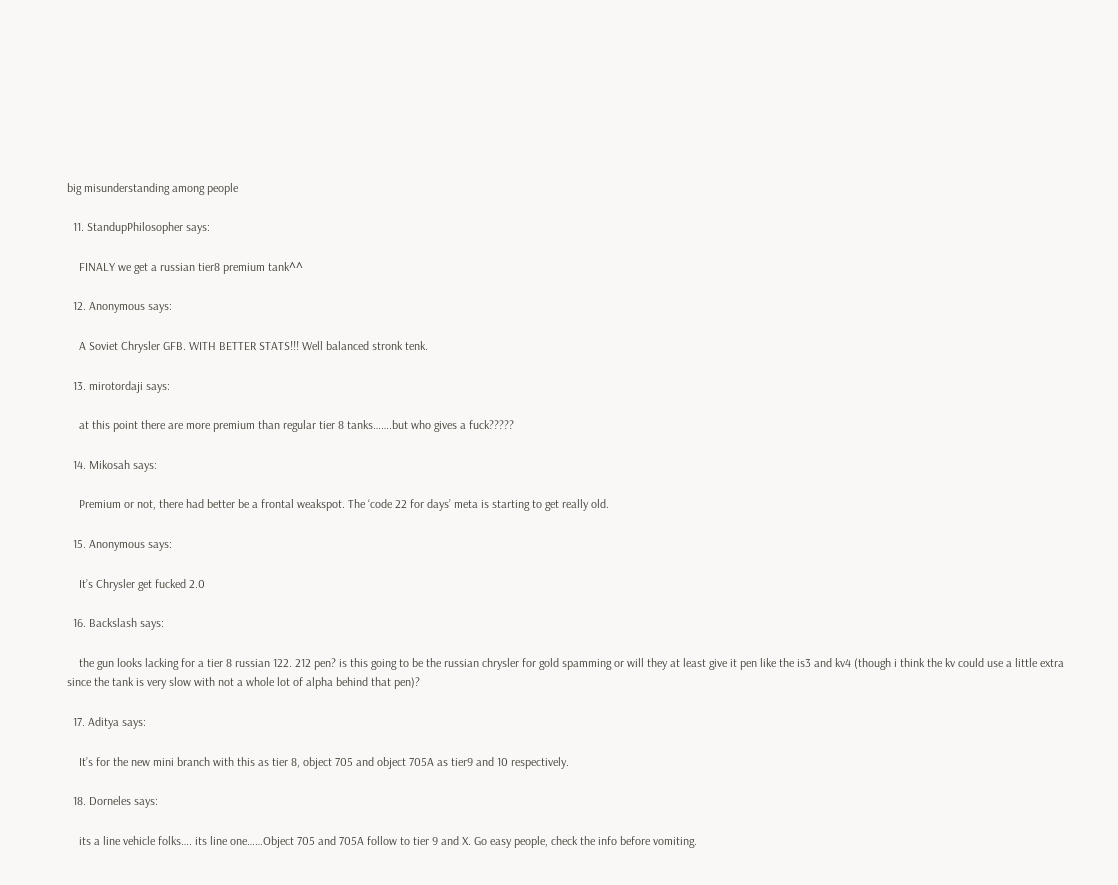big misunderstanding among people

  11. StandupPhilosopher says:

    FINALY we get a russian tier8 premium tank^^

  12. Anonymous says:

    A Soviet Chrysler GFB. WITH BETTER STATS!!! Well balanced stronk tenk.

  13. mirotordaji says:

    at this point there are more premium than regular tier 8 tanks…….but who gives a fuck?????

  14. Mikosah says:

    Premium or not, there had better be a frontal weakspot. The ‘code 22 for days’ meta is starting to get really old.

  15. Anonymous says:

    It’s Chrysler get fucked 2.0

  16. Backslash says:

    the gun looks lacking for a tier 8 russian 122. 212 pen? is this going to be the russian chrysler for gold spamming or will they at least give it pen like the is3 and kv4 (though i think the kv could use a little extra since the tank is very slow with not a whole lot of alpha behind that pen)?

  17. Aditya says:

    It’s for the new mini branch with this as tier 8, object 705 and object 705A as tier9 and 10 respectively.

  18. Dorneles says:

    its a line vehicle folks…. its line one……Object 705 and 705A follow to tier 9 and X. Go easy people, check the info before vomiting.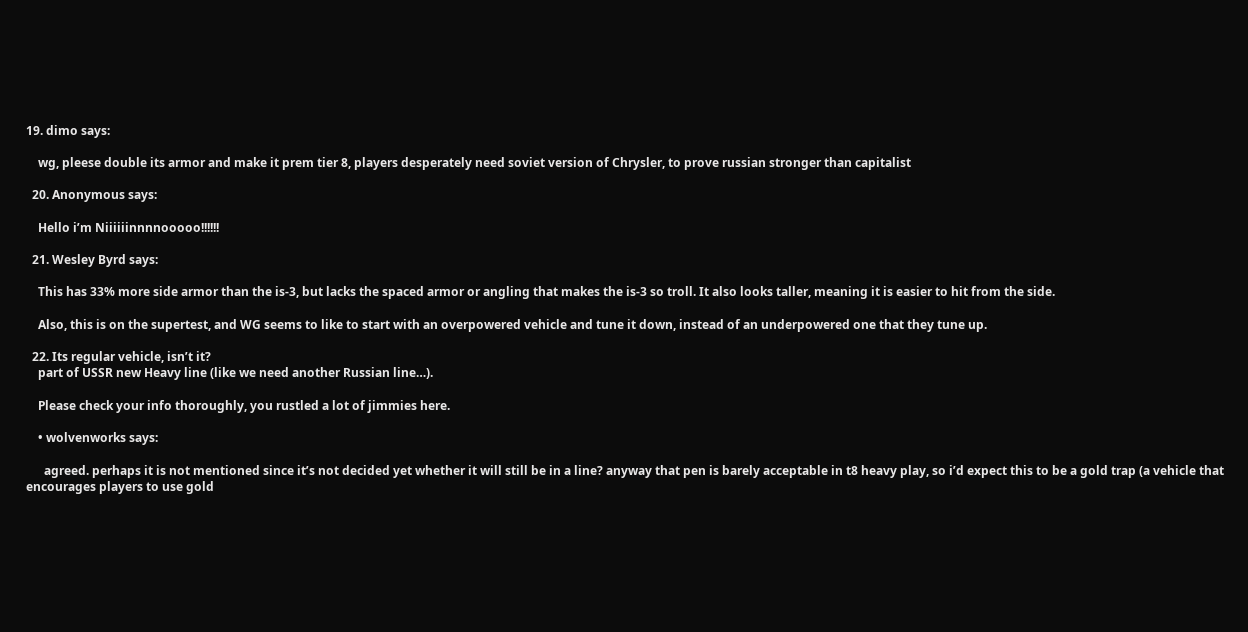19. dimo says:

    wg, pleese double its armor and make it prem tier 8, players desperately need soviet version of Chrysler, to prove russian stronger than capitalist

  20. Anonymous says:

    Hello i’m Niiiiiinnnnooooo!!!!!!

  21. Wesley Byrd says:

    This has 33% more side armor than the is-3, but lacks the spaced armor or angling that makes the is-3 so troll. It also looks taller, meaning it is easier to hit from the side.

    Also, this is on the supertest, and WG seems to like to start with an overpowered vehicle and tune it down, instead of an underpowered one that they tune up.

  22. Its regular vehicle, isn’t it?
    part of USSR new Heavy line (like we need another Russian line…).

    Please check your info thoroughly, you rustled a lot of jimmies here.

    • wolvenworks says:

      agreed. perhaps it is not mentioned since it’s not decided yet whether it will still be in a line? anyway that pen is barely acceptable in t8 heavy play, so i’d expect this to be a gold trap (a vehicle that encourages players to use gold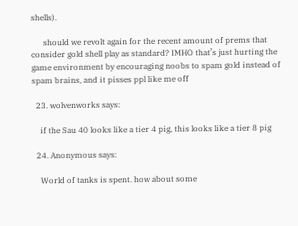shells).

      should we revolt again for the recent amount of prems that consider gold shell play as standard? IMHO that’s just hurting the game environment by encouraging noobs to spam gold instead of spam brains, and it pisses ppl like me off

  23. wolvenworks says:

    if the Sau 40 looks like a tier 4 pig, this looks like a tier 8 pig

  24. Anonymous says:

    World of tanks is spent. how about some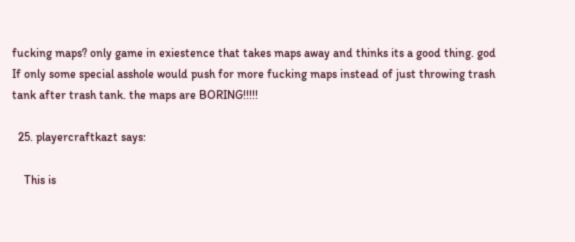fucking maps? only game in exiestence that takes maps away and thinks its a good thing. god If only some special asshole would push for more fucking maps instead of just throwing trash tank after trash tank. the maps are BORING!!!!!

  25. playercraftkazt says:

    This is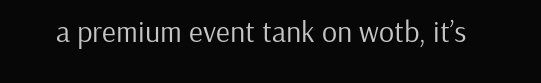a premium event tank on wotb, it’s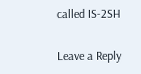called IS-2SH

Leave a Reply